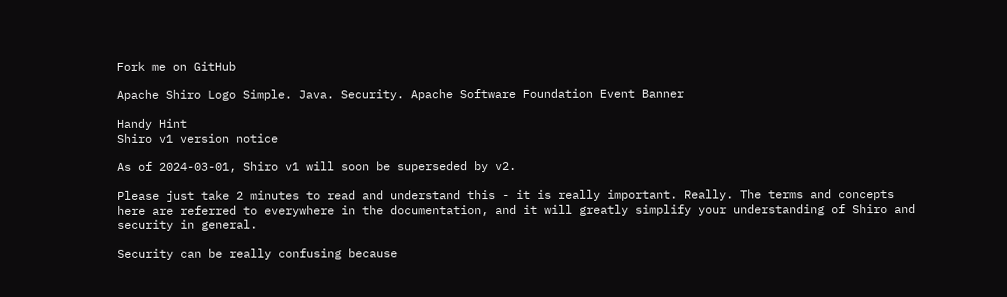Fork me on GitHub

Apache Shiro Logo Simple. Java. Security. Apache Software Foundation Event Banner

Handy Hint
Shiro v1 version notice

As of 2024-03-01, Shiro v1 will soon be superseded by v2.

Please just take 2 minutes to read and understand this - it is really important. Really. The terms and concepts here are referred to everywhere in the documentation, and it will greatly simplify your understanding of Shiro and security in general.

Security can be really confusing because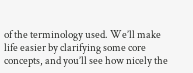of the terminology used. We’ll make life easier by clarifying some core concepts, and you’ll see how nicely the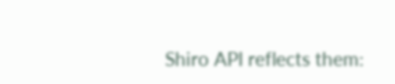Shiro API reflects them: